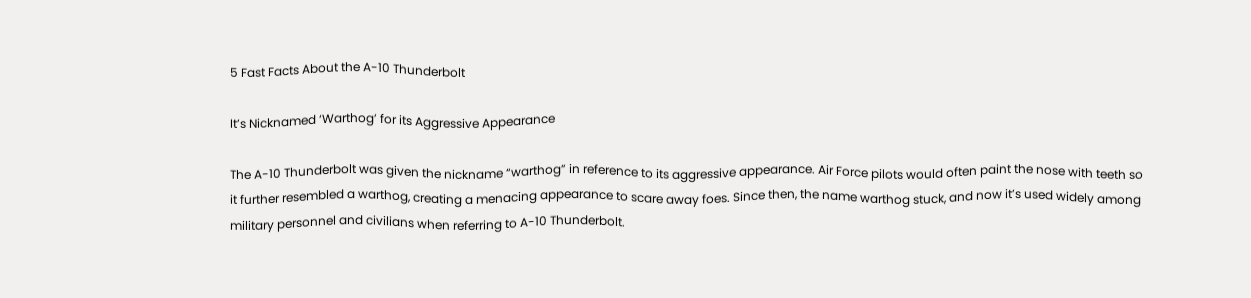5 Fast Facts About the A-10 Thunderbolt

It’s Nicknamed ‘Warthog’ for its Aggressive Appearance

The A-10 Thunderbolt was given the nickname “warthog” in reference to its aggressive appearance. Air Force pilots would often paint the nose with teeth so it further resembled a warthog, creating a menacing appearance to scare away foes. Since then, the name warthog stuck, and now it’s used widely among military personnel and civilians when referring to A-10 Thunderbolt.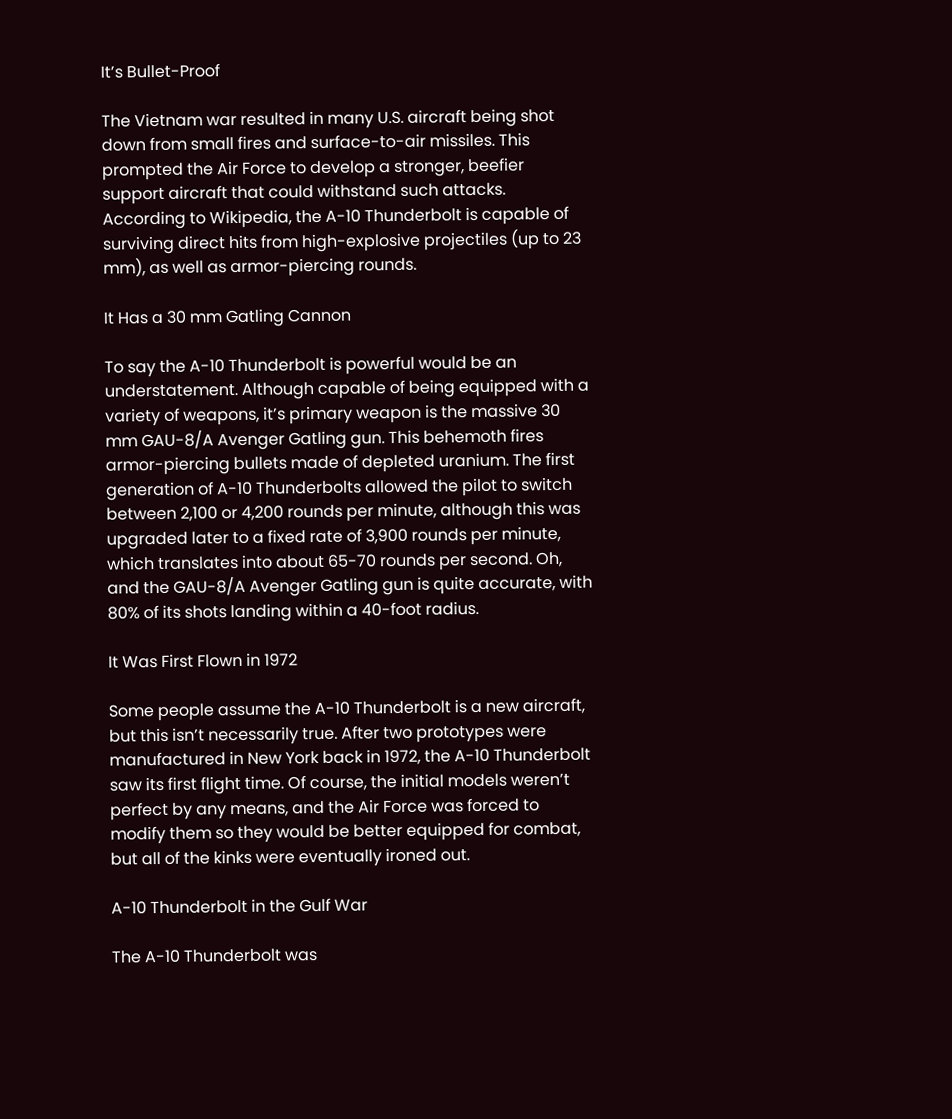It’s Bullet-Proof

The Vietnam war resulted in many U.S. aircraft being shot down from small fires and surface-to-air missiles. This prompted the Air Force to develop a stronger, beefier support aircraft that could withstand such attacks. According to Wikipedia, the A-10 Thunderbolt is capable of surviving direct hits from high-explosive projectiles (up to 23 mm), as well as armor-piercing rounds.

It Has a 30 mm Gatling Cannon

To say the A-10 Thunderbolt is powerful would be an understatement. Although capable of being equipped with a variety of weapons, it’s primary weapon is the massive 30 mm GAU-8/A Avenger Gatling gun. This behemoth fires armor-piercing bullets made of depleted uranium. The first generation of A-10 Thunderbolts allowed the pilot to switch between 2,100 or 4,200 rounds per minute, although this was upgraded later to a fixed rate of 3,900 rounds per minute, which translates into about 65-70 rounds per second. Oh, and the GAU-8/A Avenger Gatling gun is quite accurate, with 80% of its shots landing within a 40-foot radius.

It Was First Flown in 1972

Some people assume the A-10 Thunderbolt is a new aircraft, but this isn’t necessarily true. After two prototypes were manufactured in New York back in 1972, the A-10 Thunderbolt saw its first flight time. Of course, the initial models weren’t perfect by any means, and the Air Force was forced to modify them so they would be better equipped for combat, but all of the kinks were eventually ironed out.

A-10 Thunderbolt in the Gulf War

The A-10 Thunderbolt was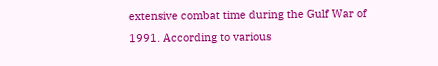extensive combat time during the Gulf War of 1991. According to various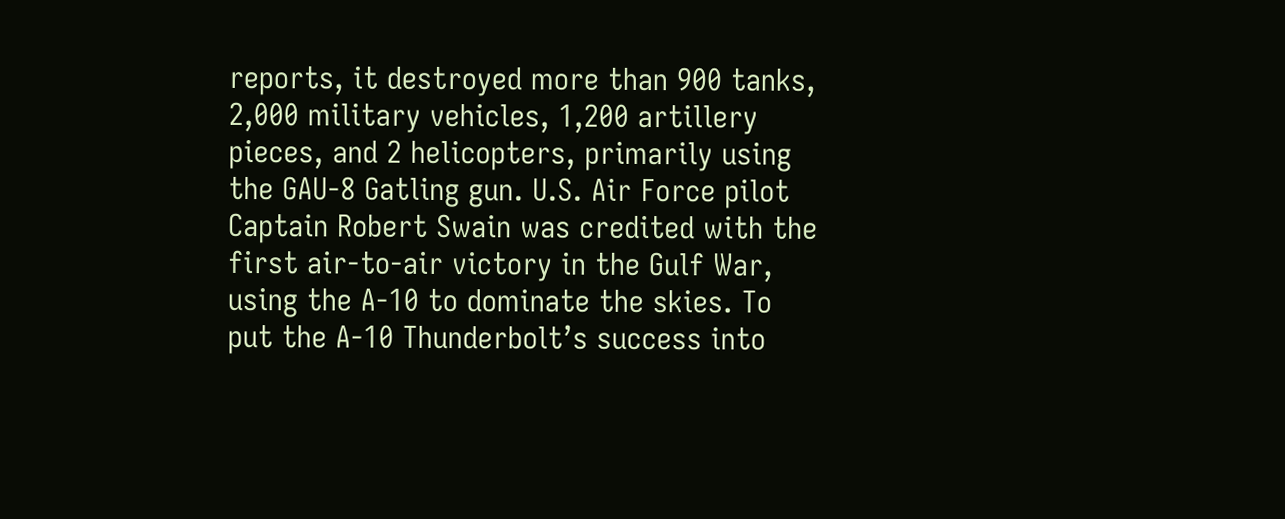reports, it destroyed more than 900 tanks, 2,000 military vehicles, 1,200 artillery pieces, and 2 helicopters, primarily using the GAU-8 Gatling gun. U.S. Air Force pilot Captain Robert Swain was credited with the first air-to-air victory in the Gulf War, using the A-10 to dominate the skies. To put the A-10 Thunderbolt’s success into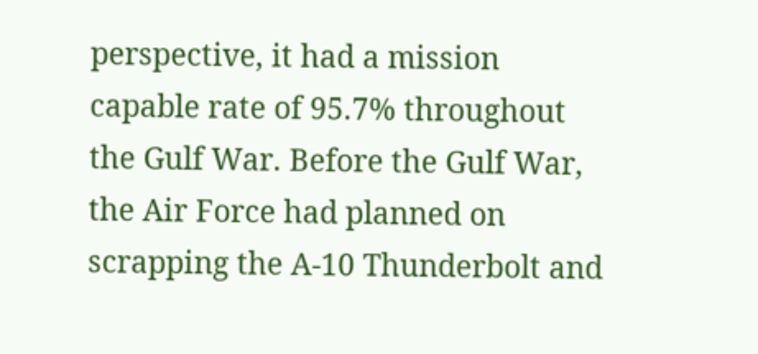perspective, it had a mission capable rate of 95.7% throughout the Gulf War. Before the Gulf War, the Air Force had planned on scrapping the A-10 Thunderbolt and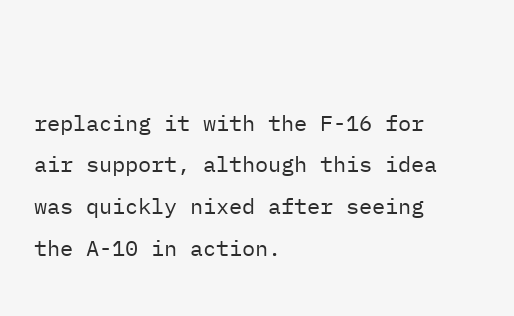replacing it with the F-16 for air support, although this idea was quickly nixed after seeing the A-10 in action.